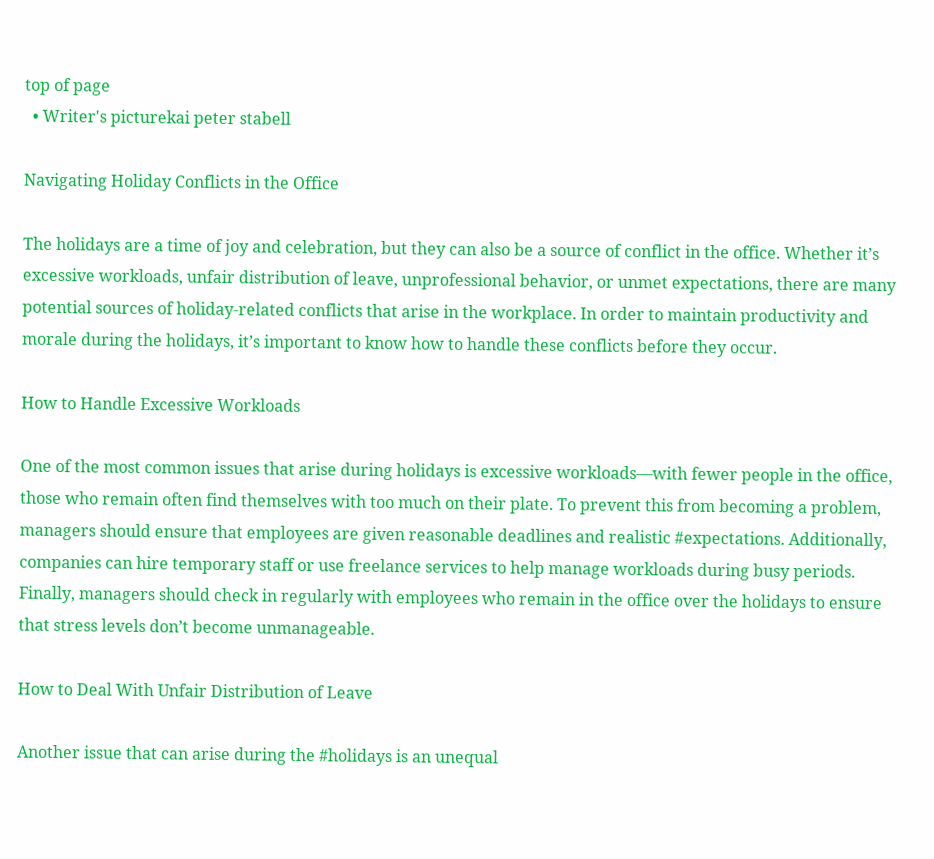top of page
  • Writer's picturekai peter stabell

Navigating Holiday Conflicts in the Office

The holidays are a time of joy and celebration, but they can also be a source of conflict in the office. Whether it’s excessive workloads, unfair distribution of leave, unprofessional behavior, or unmet expectations, there are many potential sources of holiday-related conflicts that arise in the workplace. In order to maintain productivity and morale during the holidays, it’s important to know how to handle these conflicts before they occur.

How to Handle Excessive Workloads

One of the most common issues that arise during holidays is excessive workloads—with fewer people in the office, those who remain often find themselves with too much on their plate. To prevent this from becoming a problem, managers should ensure that employees are given reasonable deadlines and realistic #expectations. Additionally, companies can hire temporary staff or use freelance services to help manage workloads during busy periods. Finally, managers should check in regularly with employees who remain in the office over the holidays to ensure that stress levels don’t become unmanageable.

How to Deal With Unfair Distribution of Leave

Another issue that can arise during the #holidays is an unequal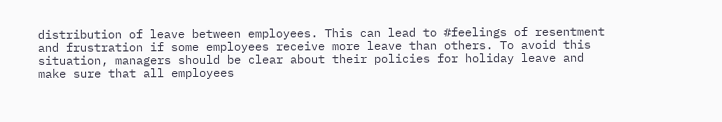distribution of leave between employees. This can lead to #feelings of resentment and frustration if some employees receive more leave than others. To avoid this situation, managers should be clear about their policies for holiday leave and make sure that all employees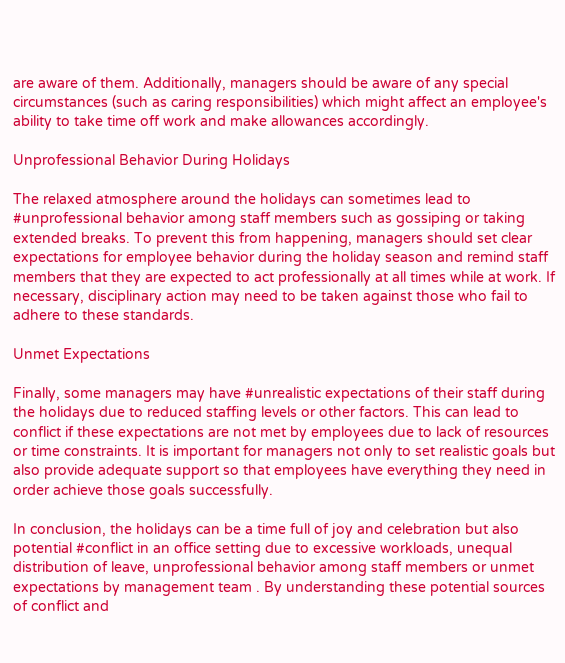are aware of them. Additionally, managers should be aware of any special circumstances (such as caring responsibilities) which might affect an employee's ability to take time off work and make allowances accordingly.

Unprofessional Behavior During Holidays

The relaxed atmosphere around the holidays can sometimes lead to #unprofessional behavior among staff members such as gossiping or taking extended breaks. To prevent this from happening, managers should set clear expectations for employee behavior during the holiday season and remind staff members that they are expected to act professionally at all times while at work. If necessary, disciplinary action may need to be taken against those who fail to adhere to these standards.

Unmet Expectations

Finally, some managers may have #unrealistic expectations of their staff during the holidays due to reduced staffing levels or other factors. This can lead to conflict if these expectations are not met by employees due to lack of resources or time constraints. It is important for managers not only to set realistic goals but also provide adequate support so that employees have everything they need in order achieve those goals successfully.

In conclusion, the holidays can be a time full of joy and celebration but also potential #conflict in an office setting due to excessive workloads, unequal distribution of leave, unprofessional behavior among staff members or unmet expectations by management team . By understanding these potential sources of conflict and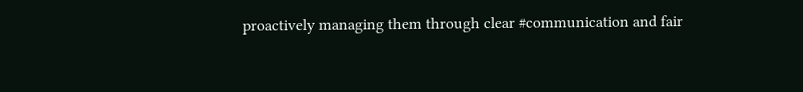proactively managing them through clear #communication and fair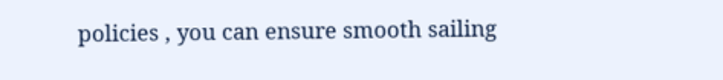policies , you can ensure smooth sailing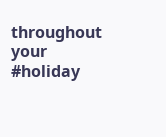throughout your #holiday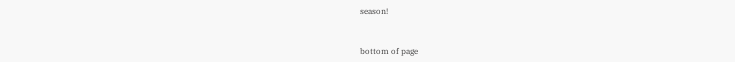season!


bottom of page